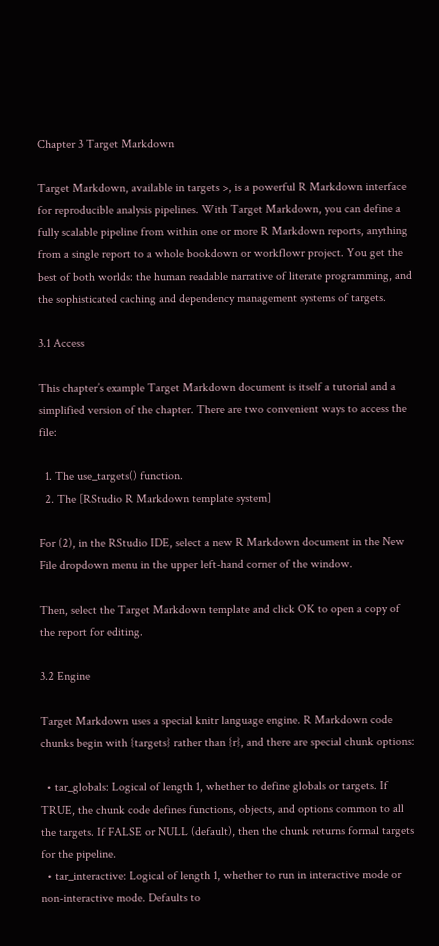Chapter 3 Target Markdown

Target Markdown, available in targets >, is a powerful R Markdown interface for reproducible analysis pipelines. With Target Markdown, you can define a fully scalable pipeline from within one or more R Markdown reports, anything from a single report to a whole bookdown or workflowr project. You get the best of both worlds: the human readable narrative of literate programming, and the sophisticated caching and dependency management systems of targets.

3.1 Access

This chapter’s example Target Markdown document is itself a tutorial and a simplified version of the chapter. There are two convenient ways to access the file:

  1. The use_targets() function.
  2. The [RStudio R Markdown template system]

For (2), in the RStudio IDE, select a new R Markdown document in the New File dropdown menu in the upper left-hand corner of the window.

Then, select the Target Markdown template and click OK to open a copy of the report for editing.

3.2 Engine

Target Markdown uses a special knitr language engine. R Markdown code chunks begin with {targets} rather than {r}, and there are special chunk options:

  • tar_globals: Logical of length 1, whether to define globals or targets. If TRUE, the chunk code defines functions, objects, and options common to all the targets. If FALSE or NULL (default), then the chunk returns formal targets for the pipeline.
  • tar_interactive: Logical of length 1, whether to run in interactive mode or non-interactive mode. Defaults to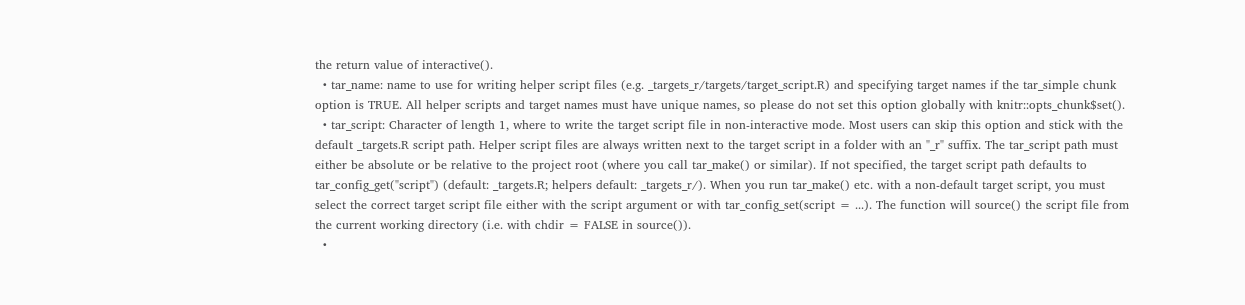the return value of interactive().
  • tar_name: name to use for writing helper script files (e.g. _targets_r/targets/target_script.R) and specifying target names if the tar_simple chunk option is TRUE. All helper scripts and target names must have unique names, so please do not set this option globally with knitr::opts_chunk$set().
  • tar_script: Character of length 1, where to write the target script file in non-interactive mode. Most users can skip this option and stick with the default _targets.R script path. Helper script files are always written next to the target script in a folder with an "_r" suffix. The tar_script path must either be absolute or be relative to the project root (where you call tar_make() or similar). If not specified, the target script path defaults to tar_config_get("script") (default: _targets.R; helpers default: _targets_r/). When you run tar_make() etc. with a non-default target script, you must select the correct target script file either with the script argument or with tar_config_set(script = ...). The function will source() the script file from the current working directory (i.e. with chdir = FALSE in source()).
  •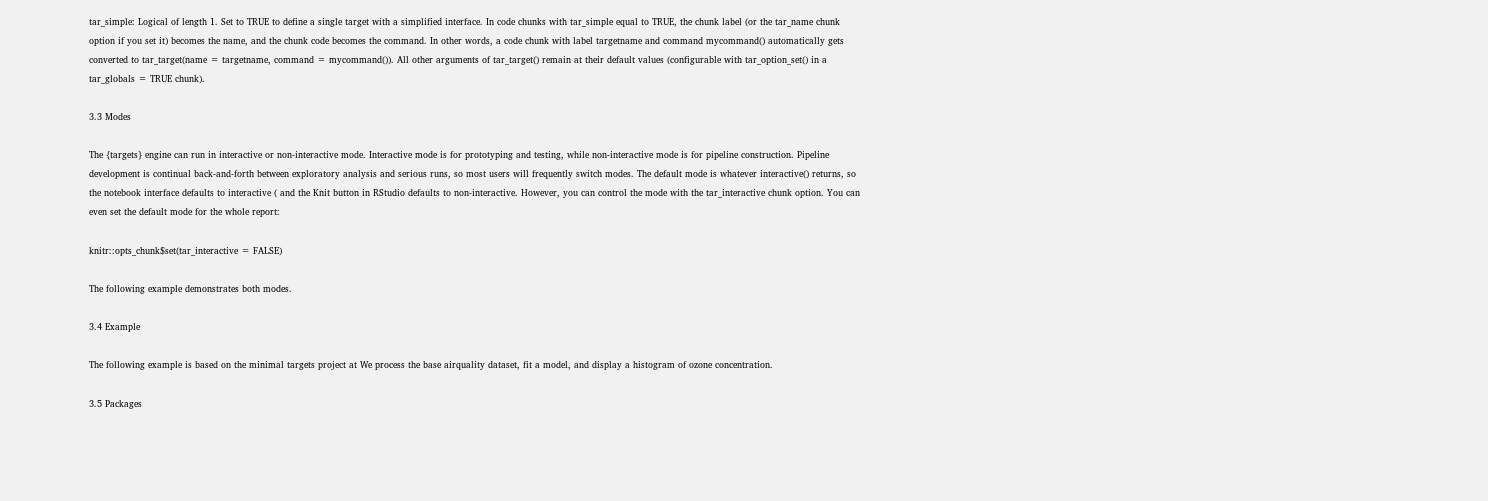tar_simple: Logical of length 1. Set to TRUE to define a single target with a simplified interface. In code chunks with tar_simple equal to TRUE, the chunk label (or the tar_name chunk option if you set it) becomes the name, and the chunk code becomes the command. In other words, a code chunk with label targetname and command mycommand() automatically gets converted to tar_target(name = targetname, command = mycommand()). All other arguments of tar_target() remain at their default values (configurable with tar_option_set() in a tar_globals = TRUE chunk).

3.3 Modes

The {targets} engine can run in interactive or non-interactive mode. Interactive mode is for prototyping and testing, while non-interactive mode is for pipeline construction. Pipeline development is continual back-and-forth between exploratory analysis and serious runs, so most users will frequently switch modes. The default mode is whatever interactive() returns, so the notebook interface defaults to interactive ( and the Knit button in RStudio defaults to non-interactive. However, you can control the mode with the tar_interactive chunk option. You can even set the default mode for the whole report:

knitr::opts_chunk$set(tar_interactive = FALSE)

The following example demonstrates both modes.

3.4 Example

The following example is based on the minimal targets project at We process the base airquality dataset, fit a model, and display a histogram of ozone concentration.

3.5 Packages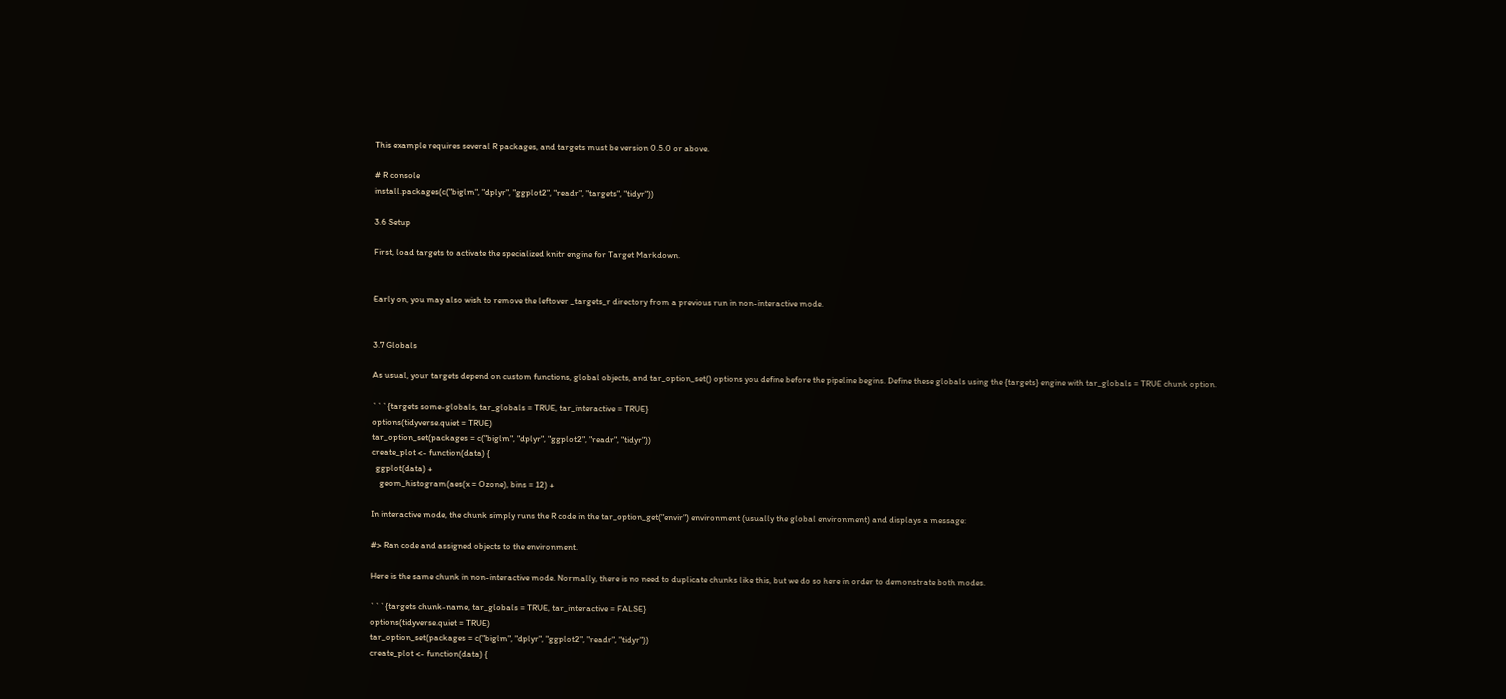This example requires several R packages, and targets must be version 0.5.0 or above.

# R console
install.packages(c("biglm", "dplyr", "ggplot2", "readr", "targets", "tidyr"))

3.6 Setup

First, load targets to activate the specialized knitr engine for Target Markdown.


Early on, you may also wish to remove the leftover _targets_r directory from a previous run in non-interactive mode.


3.7 Globals

As usual, your targets depend on custom functions, global objects, and tar_option_set() options you define before the pipeline begins. Define these globals using the {targets} engine with tar_globals = TRUE chunk option.

```{targets some-globals, tar_globals = TRUE, tar_interactive = TRUE}
options(tidyverse.quiet = TRUE)
tar_option_set(packages = c("biglm", "dplyr", "ggplot2", "readr", "tidyr"))
create_plot <- function(data) {
  ggplot(data) +
    geom_histogram(aes(x = Ozone), bins = 12) +

In interactive mode, the chunk simply runs the R code in the tar_option_get("envir") environment (usually the global environment) and displays a message:

#> Ran code and assigned objects to the environment.

Here is the same chunk in non-interactive mode. Normally, there is no need to duplicate chunks like this, but we do so here in order to demonstrate both modes.

```{targets chunk-name, tar_globals = TRUE, tar_interactive = FALSE}
options(tidyverse.quiet = TRUE)
tar_option_set(packages = c("biglm", "dplyr", "ggplot2", "readr", "tidyr"))
create_plot <- function(data) {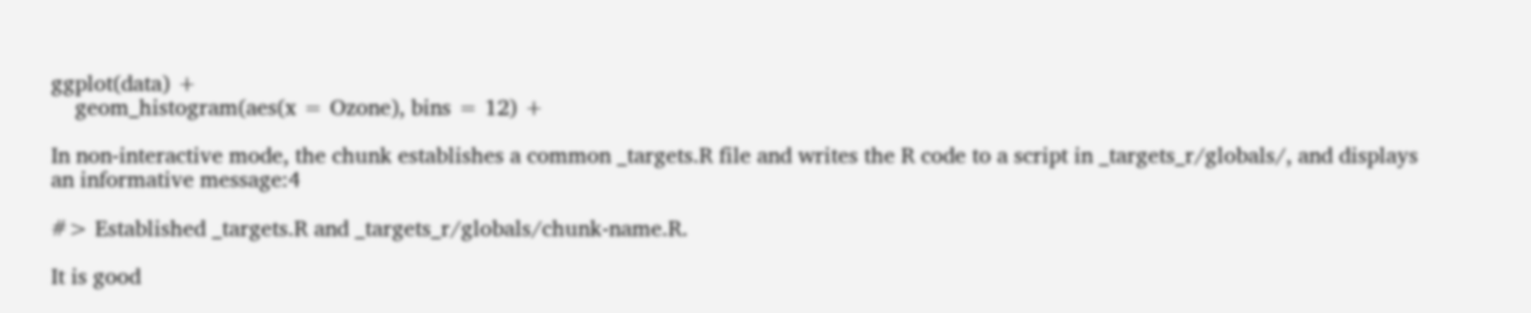ggplot(data) +
    geom_histogram(aes(x = Ozone), bins = 12) +

In non-interactive mode, the chunk establishes a common _targets.R file and writes the R code to a script in _targets_r/globals/, and displays an informative message:4

#> Established _targets.R and _targets_r/globals/chunk-name.R.

It is good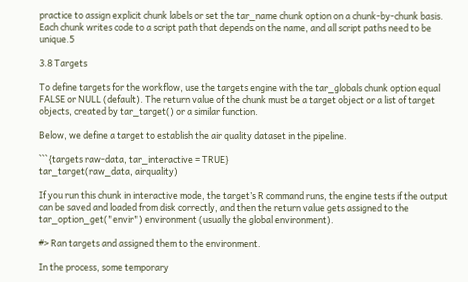practice to assign explicit chunk labels or set the tar_name chunk option on a chunk-by-chunk basis. Each chunk writes code to a script path that depends on the name, and all script paths need to be unique.5

3.8 Targets

To define targets for the workflow, use the targets engine with the tar_globals chunk option equal FALSE or NULL (default). The return value of the chunk must be a target object or a list of target objects, created by tar_target() or a similar function.

Below, we define a target to establish the air quality dataset in the pipeline.

```{targets raw-data, tar_interactive = TRUE}
tar_target(raw_data, airquality)

If you run this chunk in interactive mode, the target’s R command runs, the engine tests if the output can be saved and loaded from disk correctly, and then the return value gets assigned to the tar_option_get("envir") environment (usually the global environment).

#> Ran targets and assigned them to the environment.

In the process, some temporary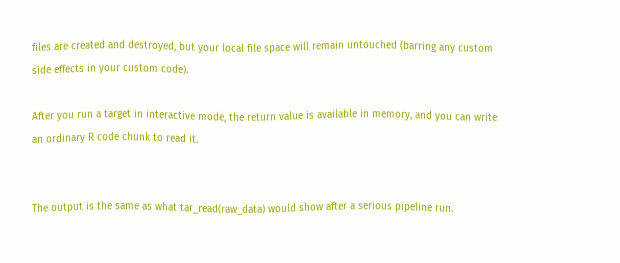files are created and destroyed, but your local file space will remain untouched (barring any custom side effects in your custom code).

After you run a target in interactive mode, the return value is available in memory, and you can write an ordinary R code chunk to read it.


The output is the same as what tar_read(raw_data) would show after a serious pipeline run.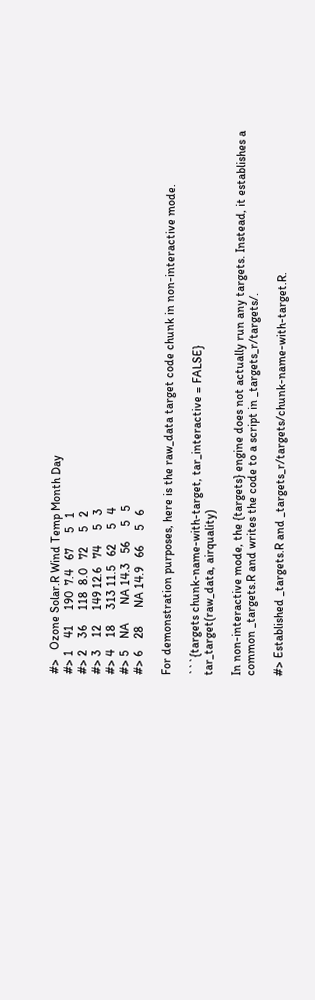#>   Ozone Solar.R Wind Temp Month Day
#> 1    41     190  7.4   67     5   1
#> 2    36     118  8.0   72     5   2
#> 3    12     149 12.6   74     5   3
#> 4    18     313 11.5   62     5   4
#> 5    NA      NA 14.3   56     5   5
#> 6    28      NA 14.9   66     5   6

For demonstration purposes, here is the raw_data target code chunk in non-interactive mode.

```{targets chunk-name-with-target, tar_interactive = FALSE}
tar_target(raw_data, airquality)

In non-interactive mode, the {targets} engine does not actually run any targets. Instead, it establishes a common _targets.R and writes the code to a script in _targets_r/targets/.

#> Established _targets.R and _targets_r/targets/chunk-name-with-target.R.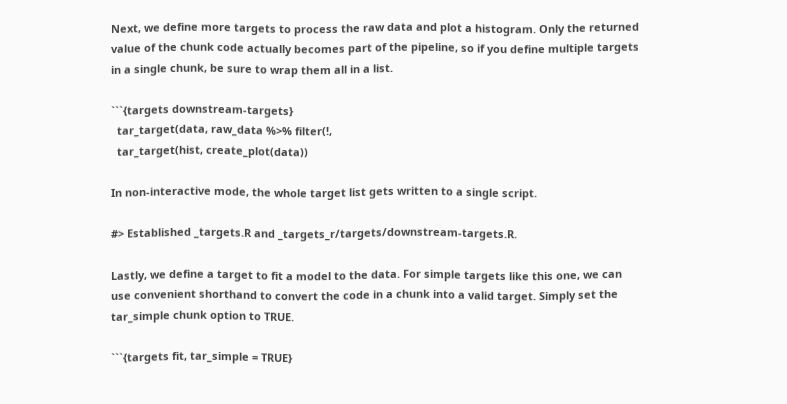Next, we define more targets to process the raw data and plot a histogram. Only the returned value of the chunk code actually becomes part of the pipeline, so if you define multiple targets in a single chunk, be sure to wrap them all in a list.

```{targets downstream-targets}
  tar_target(data, raw_data %>% filter(!,
  tar_target(hist, create_plot(data))

In non-interactive mode, the whole target list gets written to a single script.

#> Established _targets.R and _targets_r/targets/downstream-targets.R.

Lastly, we define a target to fit a model to the data. For simple targets like this one, we can use convenient shorthand to convert the code in a chunk into a valid target. Simply set the tar_simple chunk option to TRUE.

```{targets fit, tar_simple = TRUE}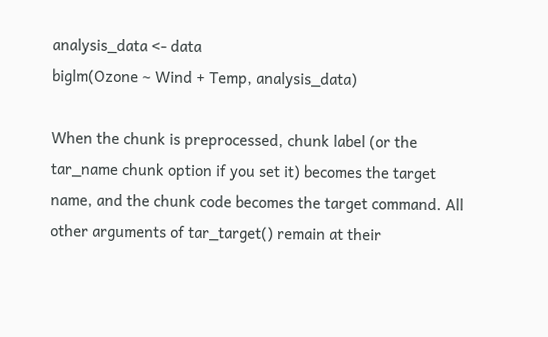analysis_data <- data
biglm(Ozone ~ Wind + Temp, analysis_data)

When the chunk is preprocessed, chunk label (or the tar_name chunk option if you set it) becomes the target name, and the chunk code becomes the target command. All other arguments of tar_target() remain at their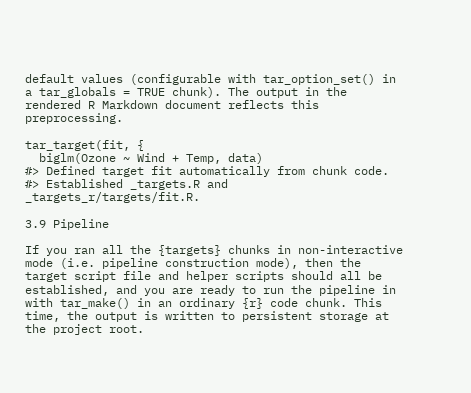default values (configurable with tar_option_set() in a tar_globals = TRUE chunk). The output in the rendered R Markdown document reflects this preprocessing.

tar_target(fit, {
  biglm(Ozone ~ Wind + Temp, data)
#> Defined target fit automatically from chunk code.
#> Established _targets.R and _targets_r/targets/fit.R.

3.9 Pipeline

If you ran all the {targets} chunks in non-interactive mode (i.e. pipeline construction mode), then the target script file and helper scripts should all be established, and you are ready to run the pipeline in with tar_make() in an ordinary {r} code chunk. This time, the output is written to persistent storage at the project root.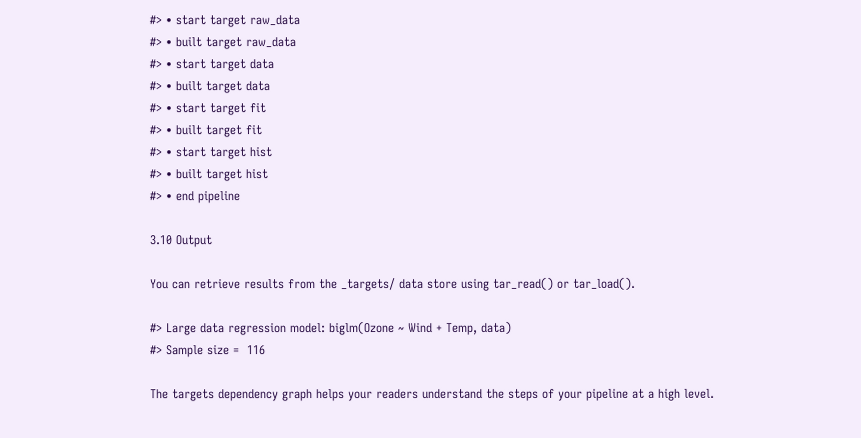#> • start target raw_data
#> • built target raw_data
#> • start target data
#> • built target data
#> • start target fit
#> • built target fit
#> • start target hist
#> • built target hist
#> • end pipeline

3.10 Output

You can retrieve results from the _targets/ data store using tar_read() or tar_load().

#> Large data regression model: biglm(Ozone ~ Wind + Temp, data)
#> Sample size =  116

The targets dependency graph helps your readers understand the steps of your pipeline at a high level.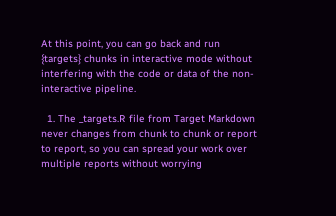At this point, you can go back and run {targets} chunks in interactive mode without interfering with the code or data of the non-interactive pipeline.

  1. The _targets.R file from Target Markdown never changes from chunk to chunk or report to report, so you can spread your work over multiple reports without worrying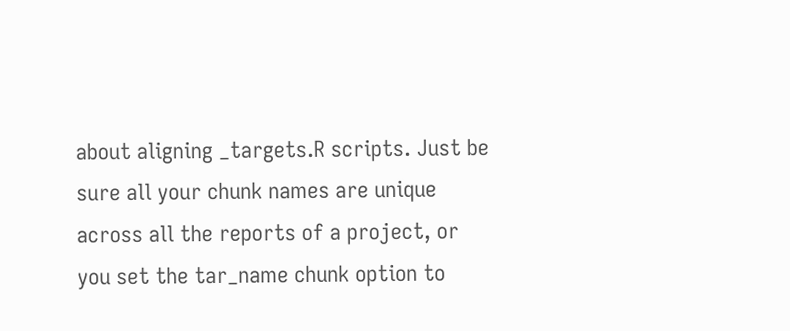about aligning _targets.R scripts. Just be sure all your chunk names are unique across all the reports of a project, or you set the tar_name chunk option to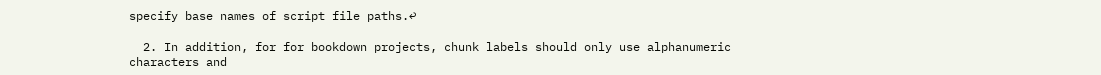specify base names of script file paths.↩

  2. In addition, for for bookdown projects, chunk labels should only use alphanumeric characters and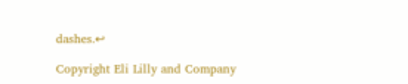dashes.↩

Copyright Eli Lilly and Company